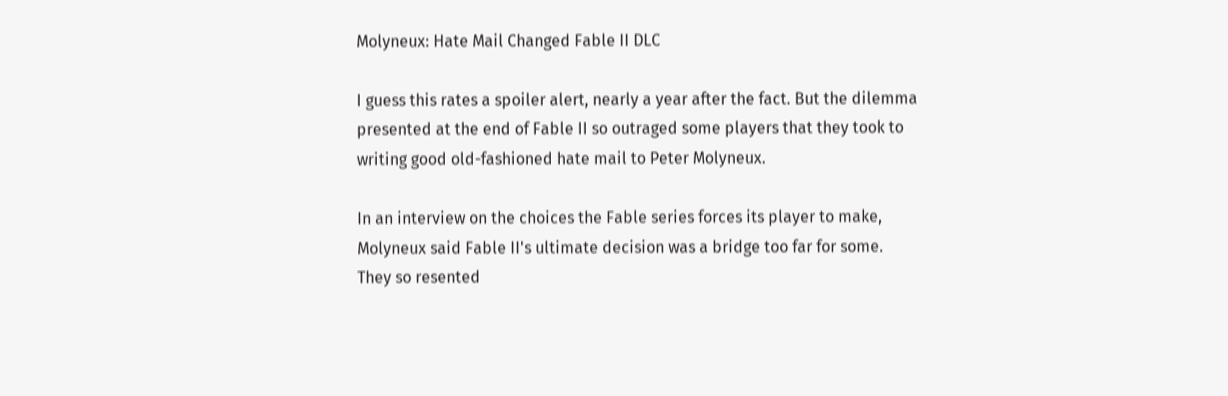Molyneux: Hate Mail Changed Fable II DLC

I guess this rates a spoiler alert, nearly a year after the fact. But the dilemma presented at the end of Fable II so outraged some players that they took to writing good old-fashioned hate mail to Peter Molyneux.

In an interview on the choices the Fable series forces its player to make, Molyneux said Fable II's ultimate decision was a bridge too far for some. They so resented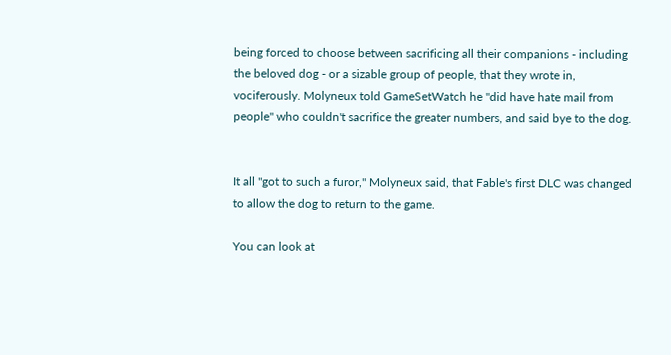being forced to choose between sacrificing all their companions - including the beloved dog - or a sizable group of people, that they wrote in, vociferously. Molyneux told GameSetWatch he "did have hate mail from people" who couldn't sacrifice the greater numbers, and said bye to the dog.


It all "got to such a furor," Molyneux said, that Fable's first DLC was changed to allow the dog to return to the game.

You can look at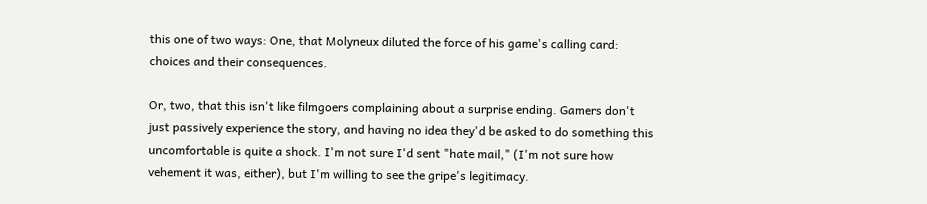this one of two ways: One, that Molyneux diluted the force of his game's calling card: choices and their consequences.

Or, two, that this isn't like filmgoers complaining about a surprise ending. Gamers don't just passively experience the story, and having no idea they'd be asked to do something this uncomfortable is quite a shock. I'm not sure I'd sent "hate mail," (I'm not sure how vehement it was, either), but I'm willing to see the gripe's legitimacy.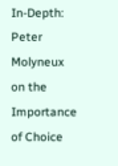In-Depth: Peter Molyneux on the Importance of Choice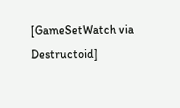[GameSetWatch via Destructoid]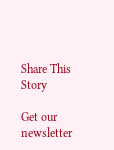Share This Story

Get our newsletter